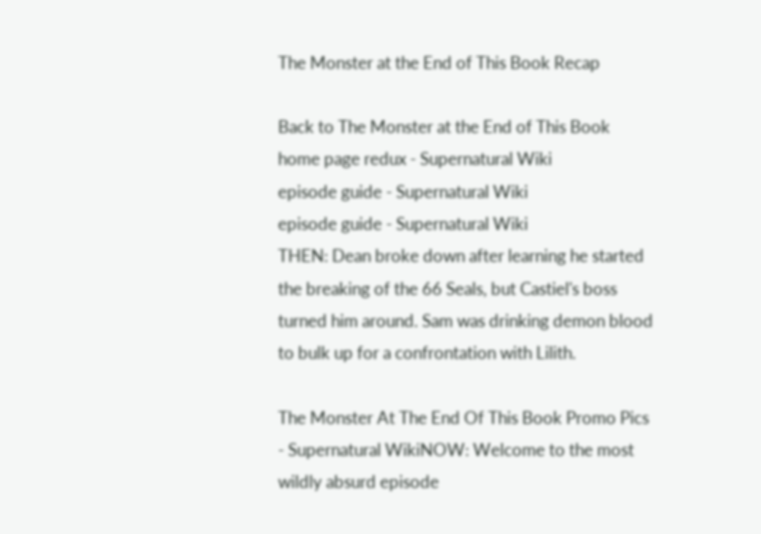The Monster at the End of This Book Recap

Back to The Monster at the End of This Book home page redux - Supernatural Wiki
episode guide - Supernatural Wiki
episode guide - Supernatural Wiki
THEN: Dean broke down after learning he started the breaking of the 66 Seals, but Castiel's boss turned him around. Sam was drinking demon blood to bulk up for a confrontation with Lilith.

The Monster At The End Of This Book Promo Pics - Supernatural WikiNOW: Welcome to the most wildly absurd episode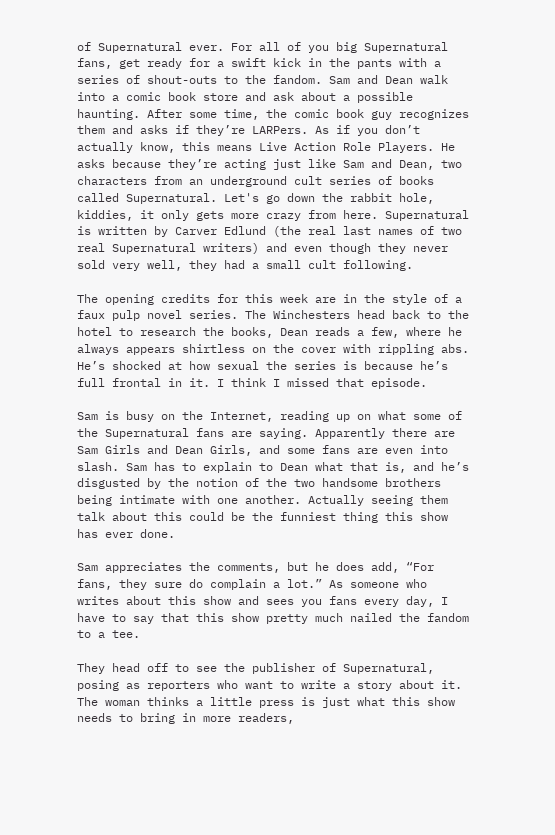of Supernatural ever. For all of you big Supernatural fans, get ready for a swift kick in the pants with a series of shout-outs to the fandom. Sam and Dean walk into a comic book store and ask about a possible haunting. After some time, the comic book guy recognizes them and asks if they’re LARPers. As if you don’t actually know, this means Live Action Role Players. He asks because they’re acting just like Sam and Dean, two characters from an underground cult series of books called Supernatural. Let's go down the rabbit hole, kiddies, it only gets more crazy from here. Supernatural is written by Carver Edlund (the real last names of two real Supernatural writers) and even though they never sold very well, they had a small cult following.

The opening credits for this week are in the style of a faux pulp novel series. The Winchesters head back to the hotel to research the books, Dean reads a few, where he always appears shirtless on the cover with rippling abs. He’s shocked at how sexual the series is because he’s full frontal in it. I think I missed that episode.

Sam is busy on the Internet, reading up on what some of the Supernatural fans are saying. Apparently there are Sam Girls and Dean Girls, and some fans are even into slash. Sam has to explain to Dean what that is, and he’s disgusted by the notion of the two handsome brothers being intimate with one another. Actually seeing them talk about this could be the funniest thing this show has ever done.

Sam appreciates the comments, but he does add, “For fans, they sure do complain a lot.” As someone who writes about this show and sees you fans every day, I have to say that this show pretty much nailed the fandom to a tee.

They head off to see the publisher of Supernatural, posing as reporters who want to write a story about it. The woman thinks a little press is just what this show needs to bring in more readers,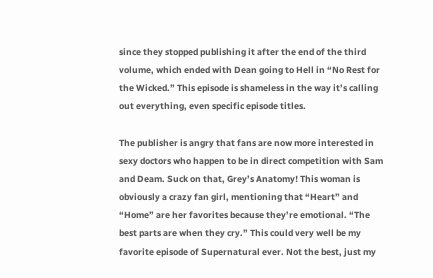since they stopped publishing it after the end of the third volume, which ended with Dean going to Hell in “No Rest for the Wicked.” This episode is shameless in the way it’s calling out everything, even specific episode titles.

The publisher is angry that fans are now more interested in sexy doctors who happen to be in direct competition with Sam and Deam. Suck on that, Grey’s Anatomy! This woman is obviously a crazy fan girl, mentioning that “Heart” and “Home” are her favorites because they’re emotional. “The best parts are when they cry.” This could very well be my favorite episode of Supernatural ever. Not the best, just my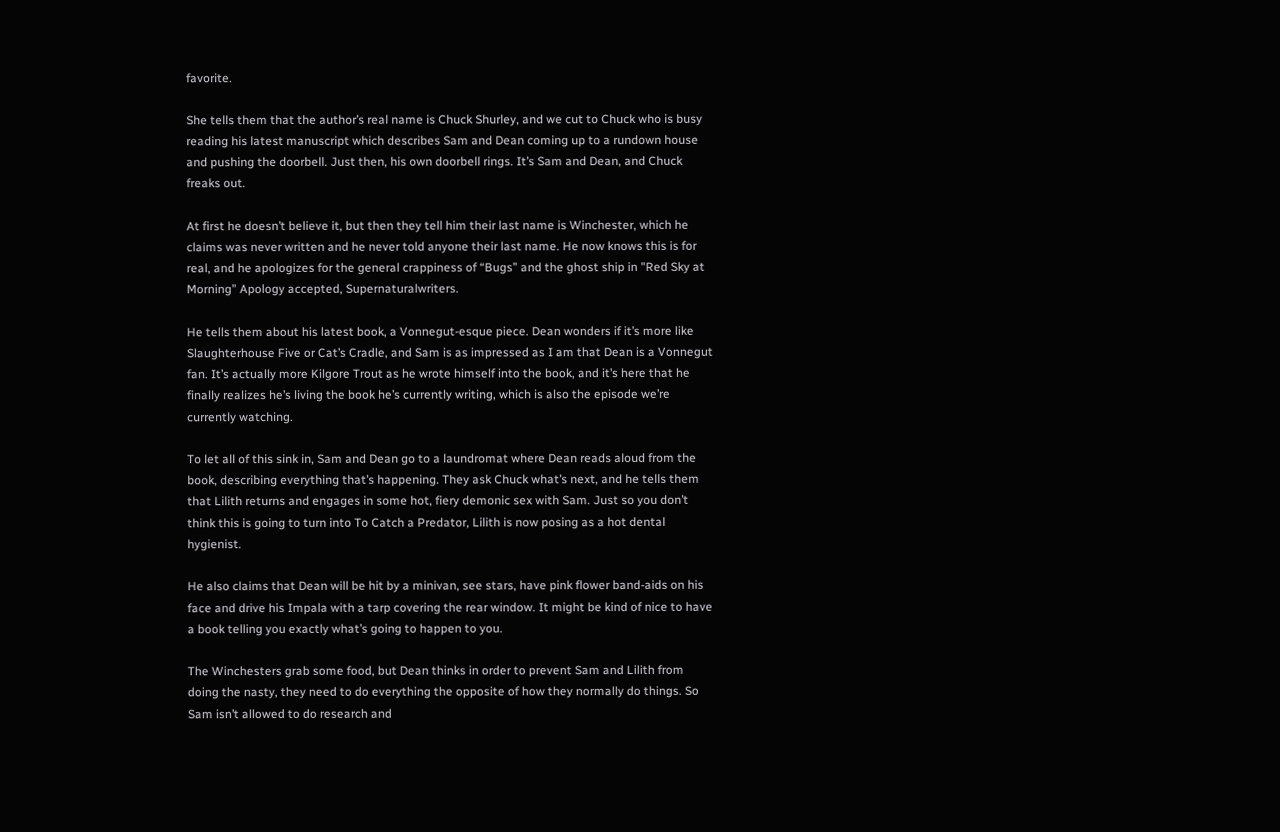favorite.

She tells them that the author’s real name is Chuck Shurley, and we cut to Chuck who is busy reading his latest manuscript which describes Sam and Dean coming up to a rundown house and pushing the doorbell. Just then, his own doorbell rings. It’s Sam and Dean, and Chuck freaks out.

At first he doesn’t believe it, but then they tell him their last name is Winchester, which he claims was never written and he never told anyone their last name. He now knows this is for real, and he apologizes for the general crappiness of “Bugs” and the ghost ship in "Red Sky at Morning” Apology accepted, Supernaturalwriters.

He tells them about his latest book, a Vonnegut-esque piece. Dean wonders if it’s more like Slaughterhouse Five or Cat’s Cradle, and Sam is as impressed as I am that Dean is a Vonnegut fan. It’s actually more Kilgore Trout as he wrote himself into the book, and it’s here that he finally realizes he’s living the book he’s currently writing, which is also the episode we’re currently watching.

To let all of this sink in, Sam and Dean go to a laundromat where Dean reads aloud from the book, describing everything that’s happening. They ask Chuck what’s next, and he tells them that Lilith returns and engages in some hot, fiery demonic sex with Sam. Just so you don’t think this is going to turn into To Catch a Predator, Lilith is now posing as a hot dental hygienist.

He also claims that Dean will be hit by a minivan, see stars, have pink flower band-aids on his face and drive his Impala with a tarp covering the rear window. It might be kind of nice to have a book telling you exactly what’s going to happen to you.

The Winchesters grab some food, but Dean thinks in order to prevent Sam and Lilith from doing the nasty, they need to do everything the opposite of how they normally do things. So Sam isn’t allowed to do research and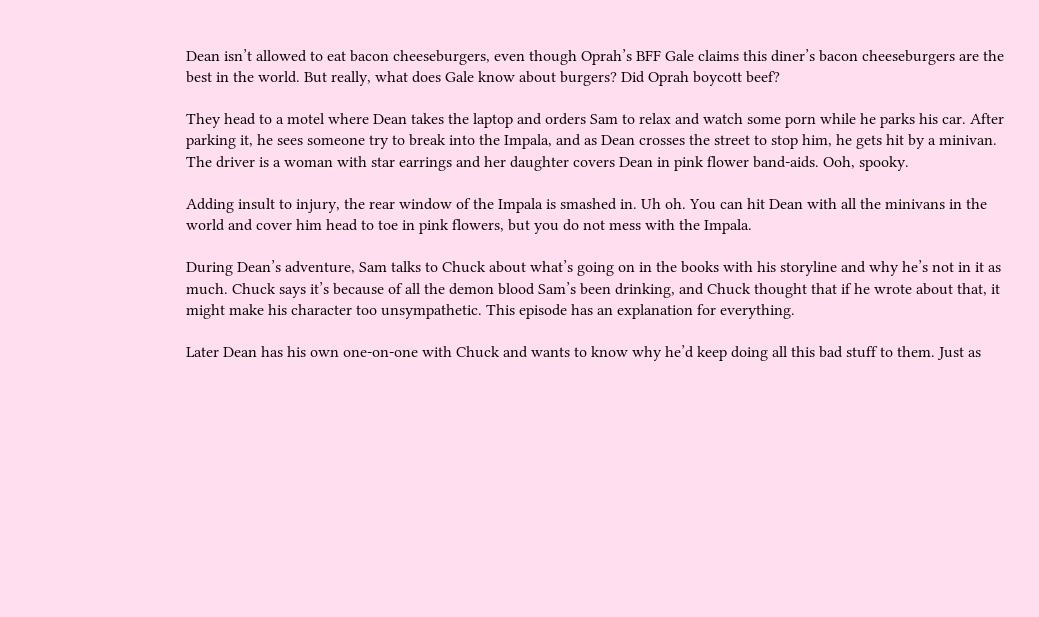Dean isn’t allowed to eat bacon cheeseburgers, even though Oprah’s BFF Gale claims this diner’s bacon cheeseburgers are the best in the world. But really, what does Gale know about burgers? Did Oprah boycott beef?

They head to a motel where Dean takes the laptop and orders Sam to relax and watch some porn while he parks his car. After parking it, he sees someone try to break into the Impala, and as Dean crosses the street to stop him, he gets hit by a minivan. The driver is a woman with star earrings and her daughter covers Dean in pink flower band-aids. Ooh, spooky.

Adding insult to injury, the rear window of the Impala is smashed in. Uh oh. You can hit Dean with all the minivans in the world and cover him head to toe in pink flowers, but you do not mess with the Impala.

During Dean’s adventure, Sam talks to Chuck about what’s going on in the books with his storyline and why he’s not in it as much. Chuck says it’s because of all the demon blood Sam’s been drinking, and Chuck thought that if he wrote about that, it might make his character too unsympathetic. This episode has an explanation for everything.

Later Dean has his own one-on-one with Chuck and wants to know why he’d keep doing all this bad stuff to them. Just as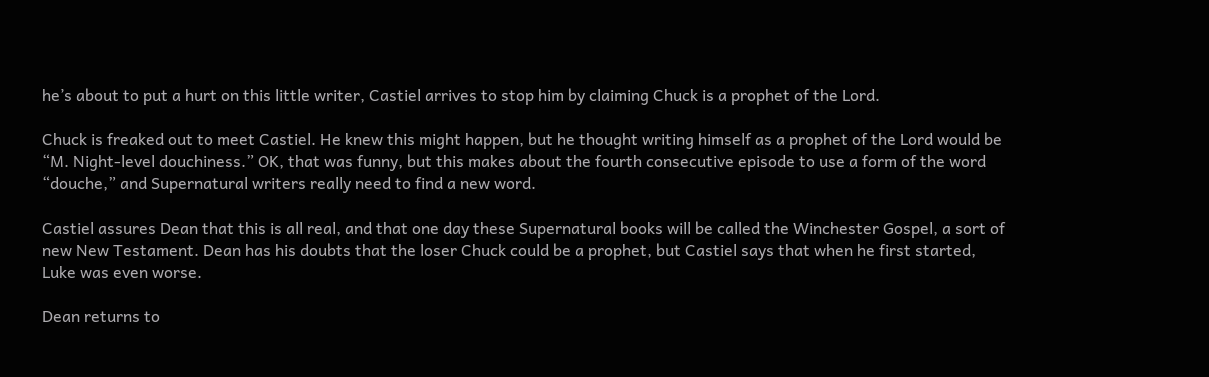he’s about to put a hurt on this little writer, Castiel arrives to stop him by claiming Chuck is a prophet of the Lord.

Chuck is freaked out to meet Castiel. He knew this might happen, but he thought writing himself as a prophet of the Lord would be “M. Night-level douchiness.” OK, that was funny, but this makes about the fourth consecutive episode to use a form of the word “douche,” and Supernatural writers really need to find a new word.

Castiel assures Dean that this is all real, and that one day these Supernatural books will be called the Winchester Gospel, a sort of new New Testament. Dean has his doubts that the loser Chuck could be a prophet, but Castiel says that when he first started, Luke was even worse.

Dean returns to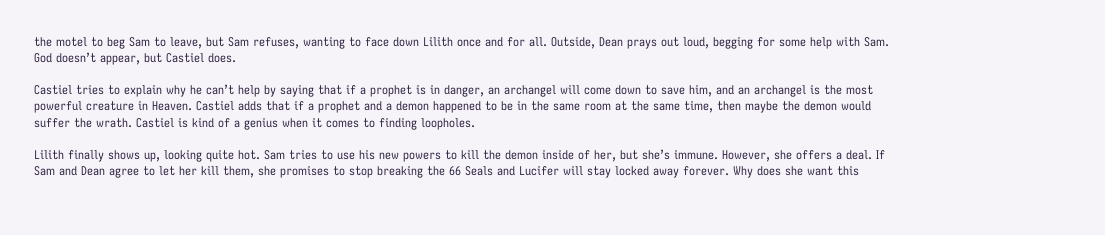the motel to beg Sam to leave, but Sam refuses, wanting to face down Lilith once and for all. Outside, Dean prays out loud, begging for some help with Sam. God doesn’t appear, but Castiel does.

Castiel tries to explain why he can’t help by saying that if a prophet is in danger, an archangel will come down to save him, and an archangel is the most powerful creature in Heaven. Castiel adds that if a prophet and a demon happened to be in the same room at the same time, then maybe the demon would suffer the wrath. Castiel is kind of a genius when it comes to finding loopholes.

Lilith finally shows up, looking quite hot. Sam tries to use his new powers to kill the demon inside of her, but she’s immune. However, she offers a deal. If Sam and Dean agree to let her kill them, she promises to stop breaking the 66 Seals and Lucifer will stay locked away forever. Why does she want this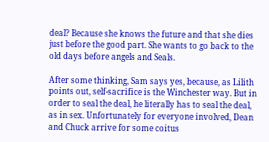deal? Because she knows the future and that she dies just before the good part. She wants to go back to the old days before angels and Seals.

After some thinking, Sam says yes, because, as Lilith points out, self-sacrifice is the Winchester way. But in order to seal the deal, he literally has to seal the deal, as in sex. Unfortunately for everyone involved, Dean and Chuck arrive for some coitus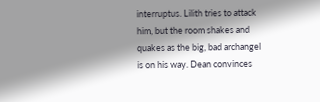interruptus. Lilith tries to attack him, but the room shakes and quakes as the big, bad archangel is on his way. Dean convinces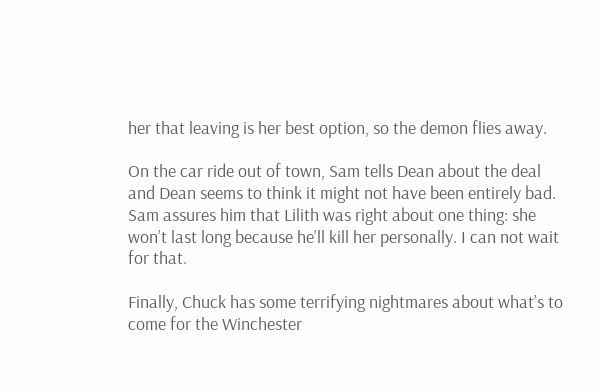her that leaving is her best option, so the demon flies away.

On the car ride out of town, Sam tells Dean about the deal and Dean seems to think it might not have been entirely bad. Sam assures him that Lilith was right about one thing: she won’t last long because he’ll kill her personally. I can not wait for that.

Finally, Chuck has some terrifying nightmares about what’s to come for the Winchester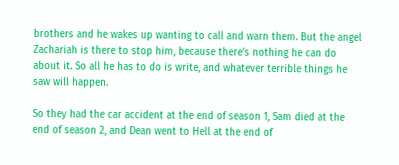brothers and he wakes up wanting to call and warn them. But the angel Zachariah is there to stop him, because there’s nothing he can do about it. So all he has to do is write, and whatever terrible things he saw will happen.

So they had the car accident at the end of season 1, Sam died at the end of season 2, and Dean went to Hell at the end of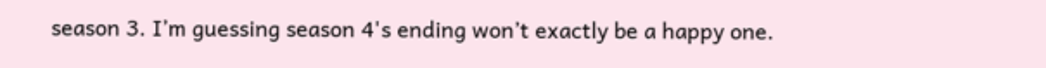season 3. I’m guessing season 4's ending won’t exactly be a happy one.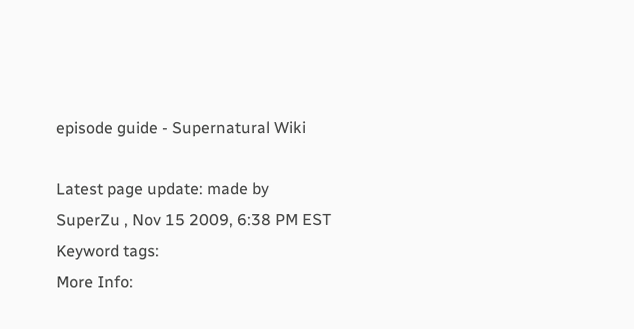episode guide - Supernatural Wiki

Latest page update: made by SuperZu , Nov 15 2009, 6:38 PM EST
Keyword tags:
More Info: